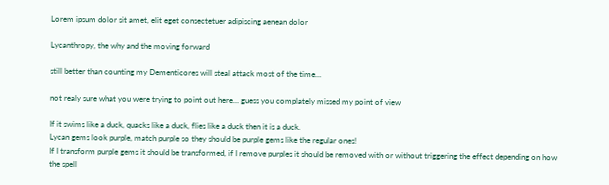Lorem ipsum dolor sit amet, elit eget consectetuer adipiscing aenean dolor

Lycanthropy, the why and the moving forward

still better than counting my Dementicores will steal attack most of the time…

not realy sure what you were trying to point out here… guess you complately missed my point of view

If it swims like a duck, quacks like a duck, flies like a duck then it is a duck.
Lycan gems look purple, match purple so they should be purple gems like the regular ones!
If I transform purple gems it should be transformed, if I remove purples it should be removed with or without triggering the effect depending on how the spell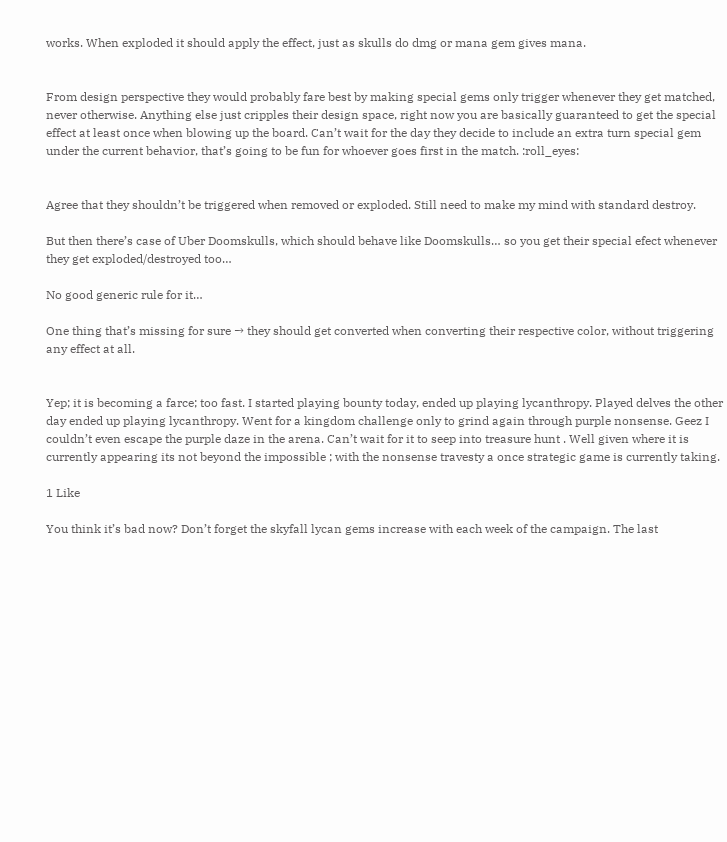works. When exploded it should apply the effect, just as skulls do dmg or mana gem gives mana.


From design perspective they would probably fare best by making special gems only trigger whenever they get matched, never otherwise. Anything else just cripples their design space, right now you are basically guaranteed to get the special effect at least once when blowing up the board. Can’t wait for the day they decide to include an extra turn special gem under the current behavior, that’s going to be fun for whoever goes first in the match. :roll_eyes:


Agree that they shouldn’t be triggered when removed or exploded. Still need to make my mind with standard destroy.

But then there’s case of Uber Doomskulls, which should behave like Doomskulls… so you get their special efect whenever they get exploded/destroyed too…

No good generic rule for it…

One thing that’s missing for sure → they should get converted when converting their respective color, without triggering any effect at all.


Yep; it is becoming a farce; too fast. I started playing bounty today, ended up playing lycanthropy. Played delves the other day ended up playing lycanthropy. Went for a kingdom challenge only to grind again through purple nonsense. Geez I couldn’t even escape the purple daze in the arena. Can’t wait for it to seep into treasure hunt . Well given where it is currently appearing its not beyond the impossible ; with the nonsense travesty a once strategic game is currently taking.

1 Like

You think it’s bad now? Don’t forget the skyfall lycan gems increase with each week of the campaign. The last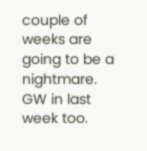couple of weeks are going to be a nightmare. GW in last week too.